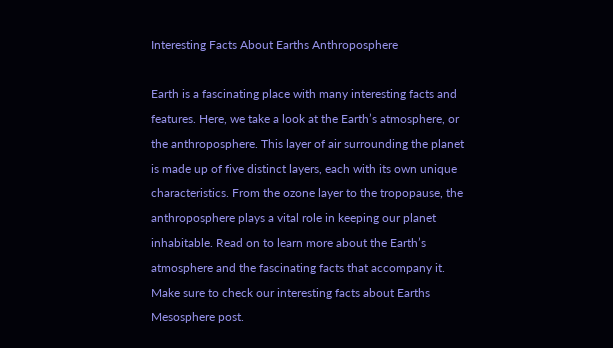Interesting Facts About Earths Anthroposphere

Earth is a fascinating place with many interesting facts and features. Here, we take a look at the Earth’s atmosphere, or the anthroposphere. This layer of air surrounding the planet is made up of five distinct layers, each with its own unique characteristics. From the ozone layer to the tropopause, the anthroposphere plays a vital role in keeping our planet inhabitable. Read on to learn more about the Earth’s atmosphere and the fascinating facts that accompany it. Make sure to check our interesting facts about Earths Mesosphere post.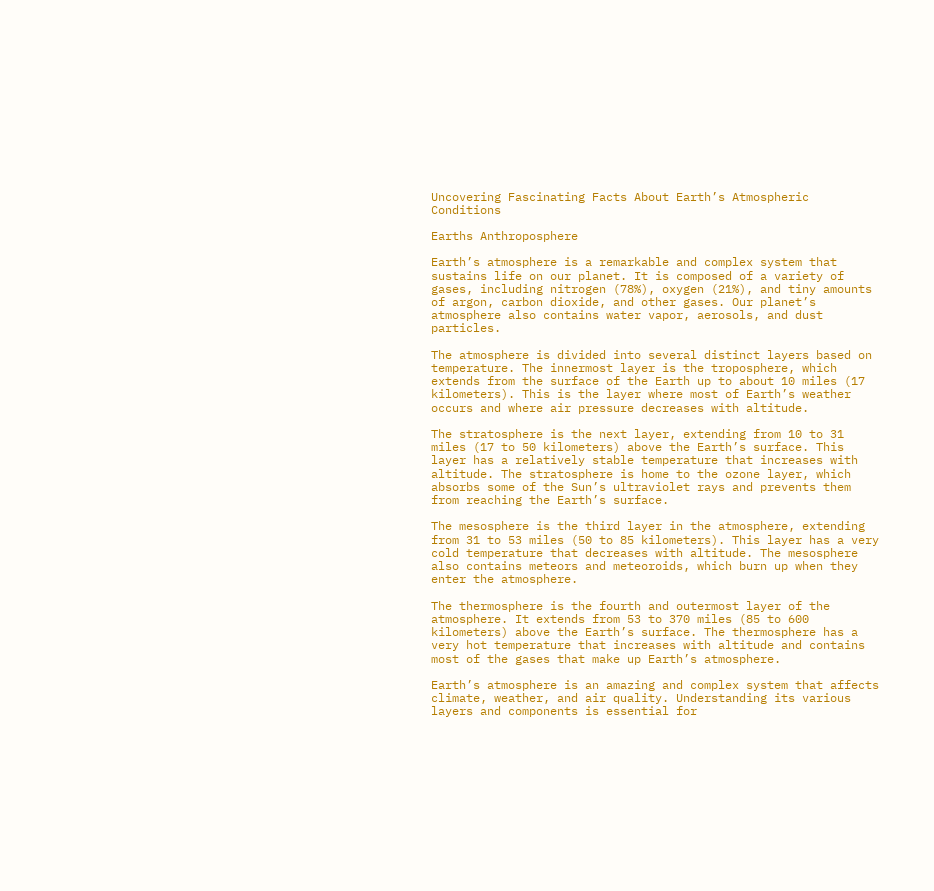Uncovering Fascinating Facts About Earth’s Atmospheric Conditions

Earths Anthroposphere

Earth’s atmosphere is a remarkable and complex system that sustains life on our planet. It is composed of a variety of gases, including nitrogen (78%), oxygen (21%), and tiny amounts of argon, carbon dioxide, and other gases. Our planet’s atmosphere also contains water vapor, aerosols, and dust particles.

The atmosphere is divided into several distinct layers based on temperature. The innermost layer is the troposphere, which extends from the surface of the Earth up to about 10 miles (17 kilometers). This is the layer where most of Earth’s weather occurs and where air pressure decreases with altitude.

The stratosphere is the next layer, extending from 10 to 31 miles (17 to 50 kilometers) above the Earth’s surface. This layer has a relatively stable temperature that increases with altitude. The stratosphere is home to the ozone layer, which absorbs some of the Sun’s ultraviolet rays and prevents them from reaching the Earth’s surface.

The mesosphere is the third layer in the atmosphere, extending from 31 to 53 miles (50 to 85 kilometers). This layer has a very cold temperature that decreases with altitude. The mesosphere also contains meteors and meteoroids, which burn up when they enter the atmosphere.

The thermosphere is the fourth and outermost layer of the atmosphere. It extends from 53 to 370 miles (85 to 600 kilometers) above the Earth’s surface. The thermosphere has a very hot temperature that increases with altitude and contains most of the gases that make up Earth’s atmosphere.

Earth’s atmosphere is an amazing and complex system that affects climate, weather, and air quality. Understanding its various layers and components is essential for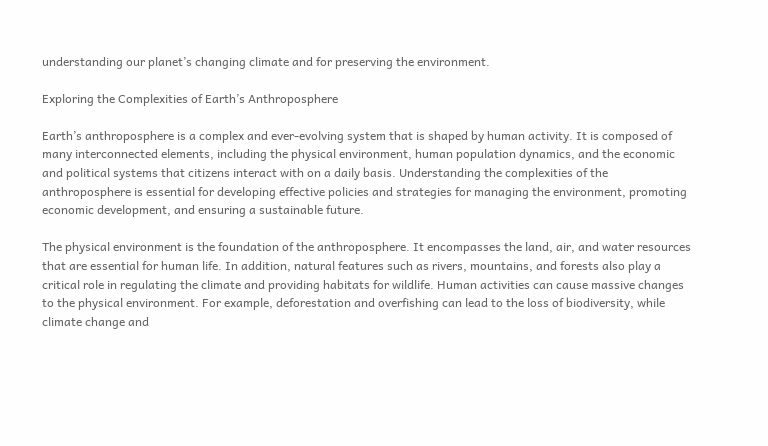understanding our planet’s changing climate and for preserving the environment.

Exploring the Complexities of Earth’s Anthroposphere

Earth’s anthroposphere is a complex and ever-evolving system that is shaped by human activity. It is composed of many interconnected elements, including the physical environment, human population dynamics, and the economic and political systems that citizens interact with on a daily basis. Understanding the complexities of the anthroposphere is essential for developing effective policies and strategies for managing the environment, promoting economic development, and ensuring a sustainable future.

The physical environment is the foundation of the anthroposphere. It encompasses the land, air, and water resources that are essential for human life. In addition, natural features such as rivers, mountains, and forests also play a critical role in regulating the climate and providing habitats for wildlife. Human activities can cause massive changes to the physical environment. For example, deforestation and overfishing can lead to the loss of biodiversity, while climate change and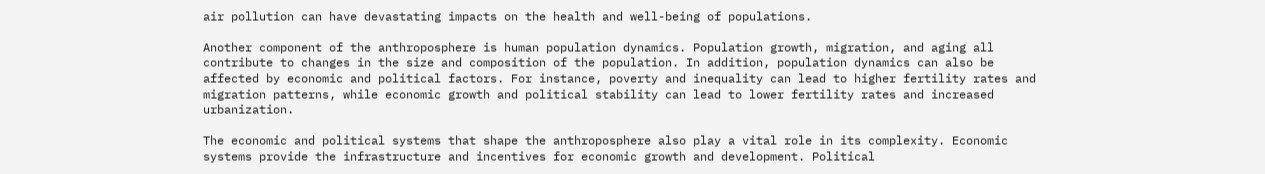air pollution can have devastating impacts on the health and well-being of populations.

Another component of the anthroposphere is human population dynamics. Population growth, migration, and aging all contribute to changes in the size and composition of the population. In addition, population dynamics can also be affected by economic and political factors. For instance, poverty and inequality can lead to higher fertility rates and migration patterns, while economic growth and political stability can lead to lower fertility rates and increased urbanization.

The economic and political systems that shape the anthroposphere also play a vital role in its complexity. Economic systems provide the infrastructure and incentives for economic growth and development. Political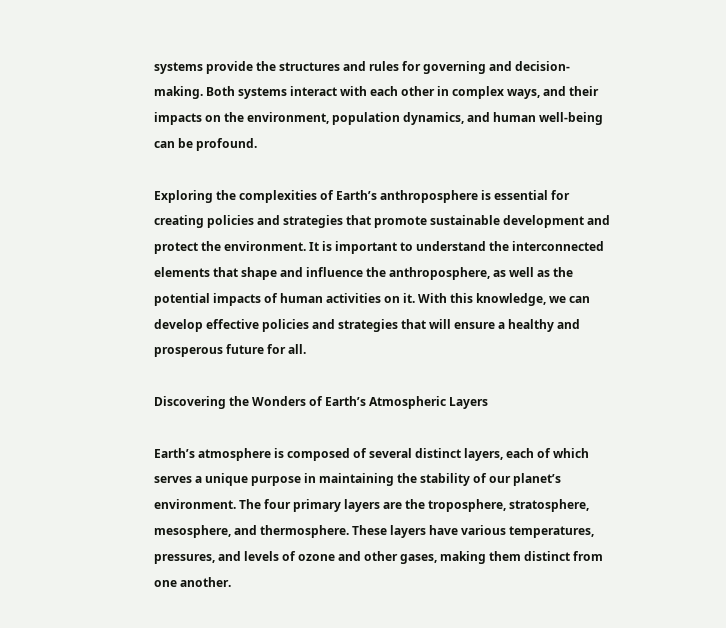systems provide the structures and rules for governing and decision-making. Both systems interact with each other in complex ways, and their impacts on the environment, population dynamics, and human well-being can be profound.

Exploring the complexities of Earth’s anthroposphere is essential for creating policies and strategies that promote sustainable development and protect the environment. It is important to understand the interconnected elements that shape and influence the anthroposphere, as well as the potential impacts of human activities on it. With this knowledge, we can develop effective policies and strategies that will ensure a healthy and prosperous future for all.

Discovering the Wonders of Earth’s Atmospheric Layers

Earth’s atmosphere is composed of several distinct layers, each of which serves a unique purpose in maintaining the stability of our planet’s environment. The four primary layers are the troposphere, stratosphere, mesosphere, and thermosphere. These layers have various temperatures, pressures, and levels of ozone and other gases, making them distinct from one another.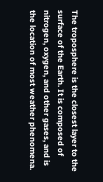The troposphere is the closest layer to the surface of the Earth. It is composed of nitrogen, oxygen, and other gases, and is the location of most weather phenomena.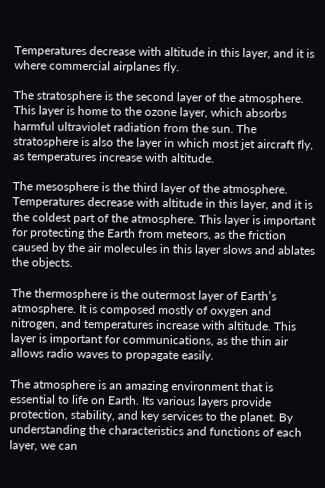Temperatures decrease with altitude in this layer, and it is where commercial airplanes fly.

The stratosphere is the second layer of the atmosphere. This layer is home to the ozone layer, which absorbs harmful ultraviolet radiation from the sun. The stratosphere is also the layer in which most jet aircraft fly, as temperatures increase with altitude.

The mesosphere is the third layer of the atmosphere. Temperatures decrease with altitude in this layer, and it is the coldest part of the atmosphere. This layer is important for protecting the Earth from meteors, as the friction caused by the air molecules in this layer slows and ablates the objects.

The thermosphere is the outermost layer of Earth’s atmosphere. It is composed mostly of oxygen and nitrogen, and temperatures increase with altitude. This layer is important for communications, as the thin air allows radio waves to propagate easily.

The atmosphere is an amazing environment that is essential to life on Earth. Its various layers provide protection, stability, and key services to the planet. By understanding the characteristics and functions of each layer, we can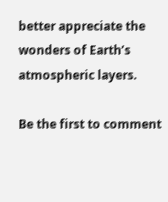better appreciate the wonders of Earth’s atmospheric layers.

Be the first to comment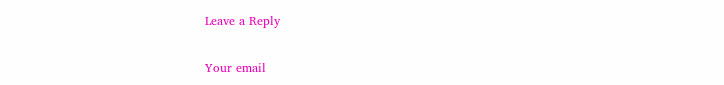Leave a Reply

Your email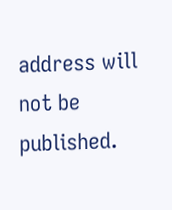address will not be published.